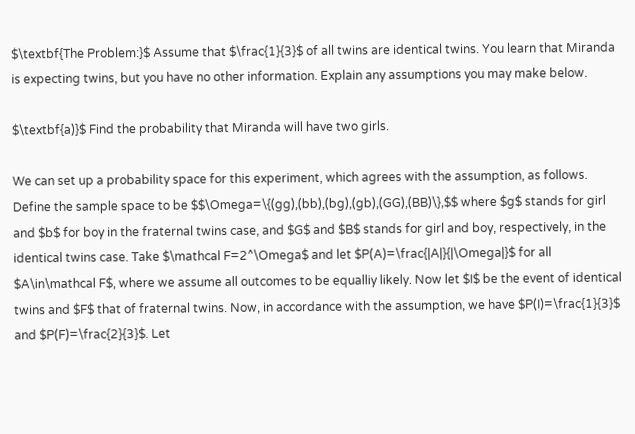$\textbf{The Problem:}$ Assume that $\frac{1}{3}$ of all twins are identical twins. You learn that Miranda is expecting twins, but you have no other information. Explain any assumptions you may make below.

$\textbf{a)}$ Find the probability that Miranda will have two girls.

We can set up a probability space for this experiment, which agrees with the assumption, as follows. Define the sample space to be $$\Omega=\{(gg),(bb),(bg),(gb),(GG),(BB)\},$$ where $g$ stands for girl and $b$ for boy in the fraternal twins case, and $G$ and $B$ stands for girl and boy, respectively, in the identical twins case. Take $\mathcal F=2^\Omega$ and let $P(A)=\frac{|A|}{|\Omega|}$ for all $A\in\mathcal F$, where we assume all outcomes to be equalliy likely. Now let $I$ be the event of identical twins and $F$ that of fraternal twins. Now, in accordance with the assumption, we have $P(I)=\frac{1}{3}$ and $P(F)=\frac{2}{3}$. Let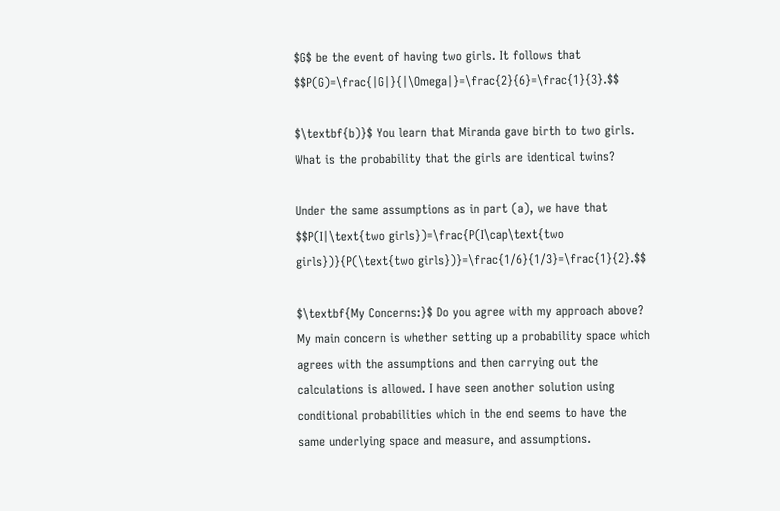$G$ be the event of having two girls. It follows that $$P(G)=\frac{|G|}{|\Omega|}=\frac{2}{6}=\frac{1}{3}.$$

$\textbf{b)}$ You learn that Miranda gave birth to two girls. What is the probability that the girls are identical twins?

Under the same assumptions as in part (a), we have that $$P(I|\text{two girls})=\frac{P(I\cap\text{two girls})}{P(\text{two girls})}=\frac{1/6}{1/3}=\frac{1}{2}.$$

$\textbf{My Concerns:}$ Do you agree with my approach above? My main concern is whether setting up a probability space which agrees with the assumptions and then carrying out the calculations is allowed. I have seen another solution using conditional probabilities which in the end seems to have the same underlying space and measure, and assumptions.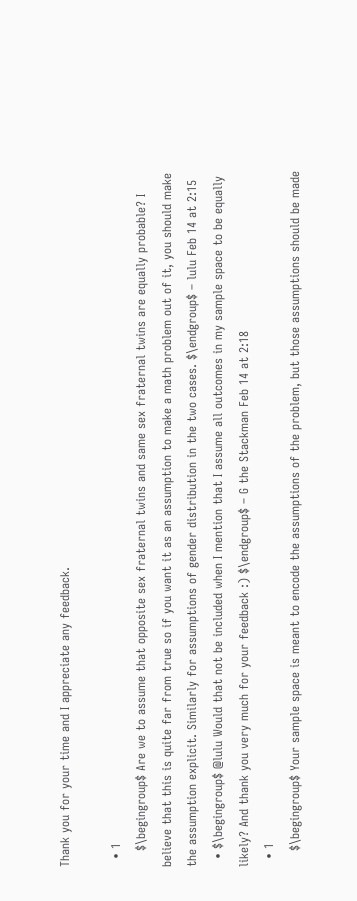Thank you for your time and I appreciate any feedback.

  • 1
    $\begingroup$ Are we to assume that opposite sex fraternal twins and same sex fraternal twins are equally probable? I believe that this is quite far from true so if you want it as an assumption to make a math problem out of it, you should make the assumption explicit. Similarly for assumptions of gender distribution in the two cases. $\endgroup$ – lulu Feb 14 at 2:15
  • $\begingroup$ @lulu Would that not be included when I mention that I assume all outcomes in my sample space to be equally likely? And thank you very much for your feedback :) $\endgroup$ – G the Stackman Feb 14 at 2:18
  • 1
    $\begingroup$ Your sample space is meant to encode the assumptions of the problem, but those assumptions should be made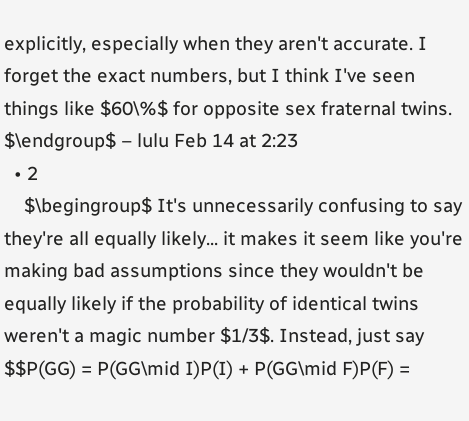explicitly, especially when they aren't accurate. I forget the exact numbers, but I think I've seen things like $60\%$ for opposite sex fraternal twins. $\endgroup$ – lulu Feb 14 at 2:23
  • 2
    $\begingroup$ It's unnecessarily confusing to say they're all equally likely... it makes it seem like you're making bad assumptions since they wouldn't be equally likely if the probability of identical twins weren't a magic number $1/3$. Instead, just say $$P(GG) = P(GG\mid I)P(I) + P(GG\mid F)P(F) =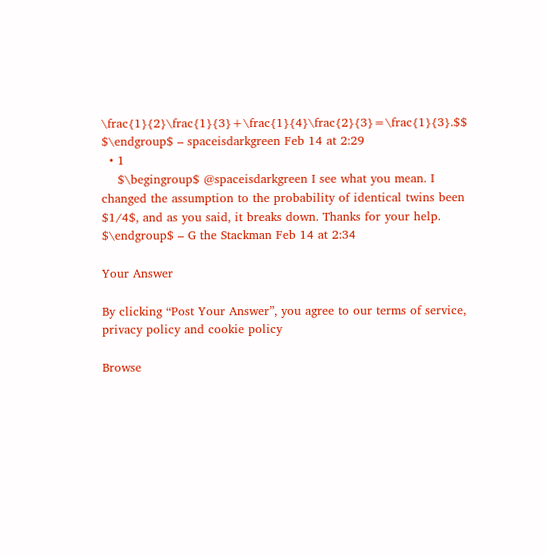\frac{1}{2}\frac{1}{3}+\frac{1}{4}\frac{2}{3}=\frac{1}{3}.$$ $\endgroup$ – spaceisdarkgreen Feb 14 at 2:29
  • 1
    $\begingroup$ @spaceisdarkgreen I see what you mean. I changed the assumption to the probability of identical twins been $1/4$, and as you said, it breaks down. Thanks for your help. $\endgroup$ – G the Stackman Feb 14 at 2:34

Your Answer

By clicking “Post Your Answer”, you agree to our terms of service, privacy policy and cookie policy

Browse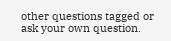other questions tagged or ask your own question.